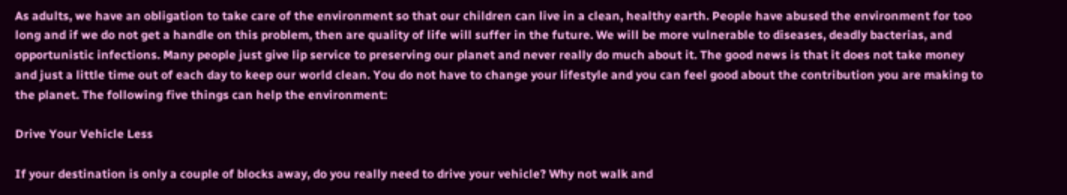As adults, we have an obligation to take care of the environment so that our children can live in a clean, healthy earth. People have abused the environment for too long and if we do not get a handle on this problem, then are quality of life will suffer in the future. We will be more vulnerable to diseases, deadly bacterias, and opportunistic infections. Many people just give lip service to preserving our planet and never really do much about it. The good news is that it does not take money and just a little time out of each day to keep our world clean. You do not have to change your lifestyle and you can feel good about the contribution you are making to the planet. The following five things can help the environment:

Drive Your Vehicle Less

If your destination is only a couple of blocks away, do you really need to drive your vehicle? Why not walk and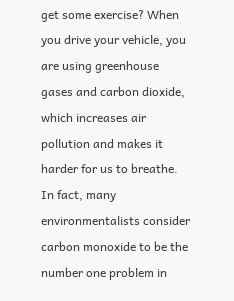get some exercise? When you drive your vehicle, you are using greenhouse gases and carbon dioxide, which increases air pollution and makes it harder for us to breathe. In fact, many environmentalists consider carbon monoxide to be the number one problem in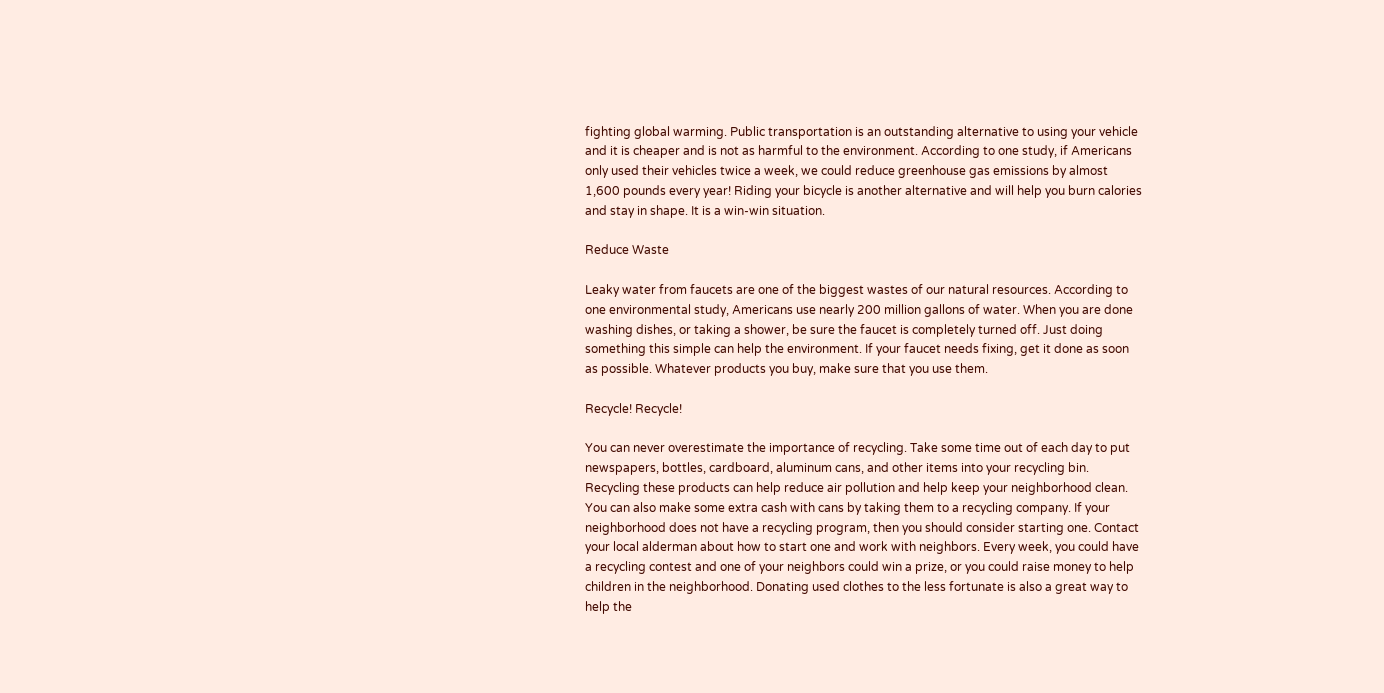fighting global warming. Public transportation is an outstanding alternative to using your vehicle and it is cheaper and is not as harmful to the environment. According to one study, if Americans only used their vehicles twice a week, we could reduce greenhouse gas emissions by almost 1,600 pounds every year! Riding your bicycle is another alternative and will help you burn calories and stay in shape. It is a win-win situation.

Reduce Waste

Leaky water from faucets are one of the biggest wastes of our natural resources. According to one environmental study, Americans use nearly 200 million gallons of water. When you are done washing dishes, or taking a shower, be sure the faucet is completely turned off. Just doing something this simple can help the environment. If your faucet needs fixing, get it done as soon as possible. Whatever products you buy, make sure that you use them.

Recycle! Recycle!

You can never overestimate the importance of recycling. Take some time out of each day to put newspapers, bottles, cardboard, aluminum cans, and other items into your recycling bin. Recycling these products can help reduce air pollution and help keep your neighborhood clean. You can also make some extra cash with cans by taking them to a recycling company. If your neighborhood does not have a recycling program, then you should consider starting one. Contact your local alderman about how to start one and work with neighbors. Every week, you could have a recycling contest and one of your neighbors could win a prize, or you could raise money to help children in the neighborhood. Donating used clothes to the less fortunate is also a great way to help the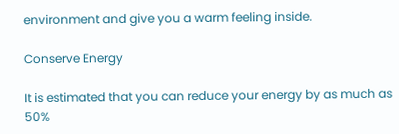environment and give you a warm feeling inside.

Conserve Energy

It is estimated that you can reduce your energy by as much as 50%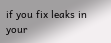if you fix leaks in your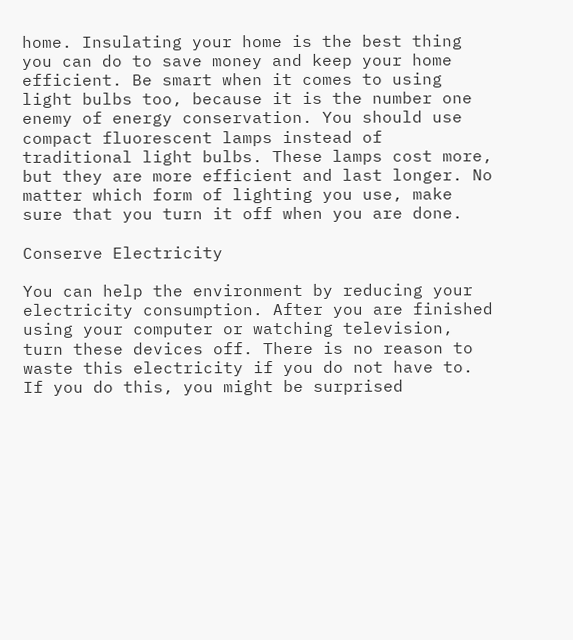home. Insulating your home is the best thing you can do to save money and keep your home efficient. Be smart when it comes to using light bulbs too, because it is the number one enemy of energy conservation. You should use compact fluorescent lamps instead of traditional light bulbs. These lamps cost more, but they are more efficient and last longer. No matter which form of lighting you use, make sure that you turn it off when you are done.

Conserve Electricity

You can help the environment by reducing your electricity consumption. After you are finished using your computer or watching television, turn these devices off. There is no reason to waste this electricity if you do not have to. If you do this, you might be surprised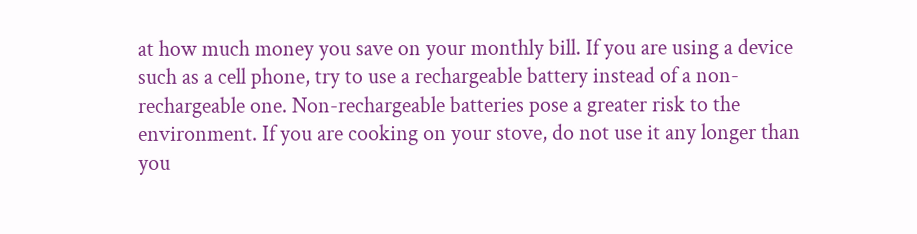at how much money you save on your monthly bill. If you are using a device such as a cell phone, try to use a rechargeable battery instead of a non-rechargeable one. Non-rechargeable batteries pose a greater risk to the environment. If you are cooking on your stove, do not use it any longer than you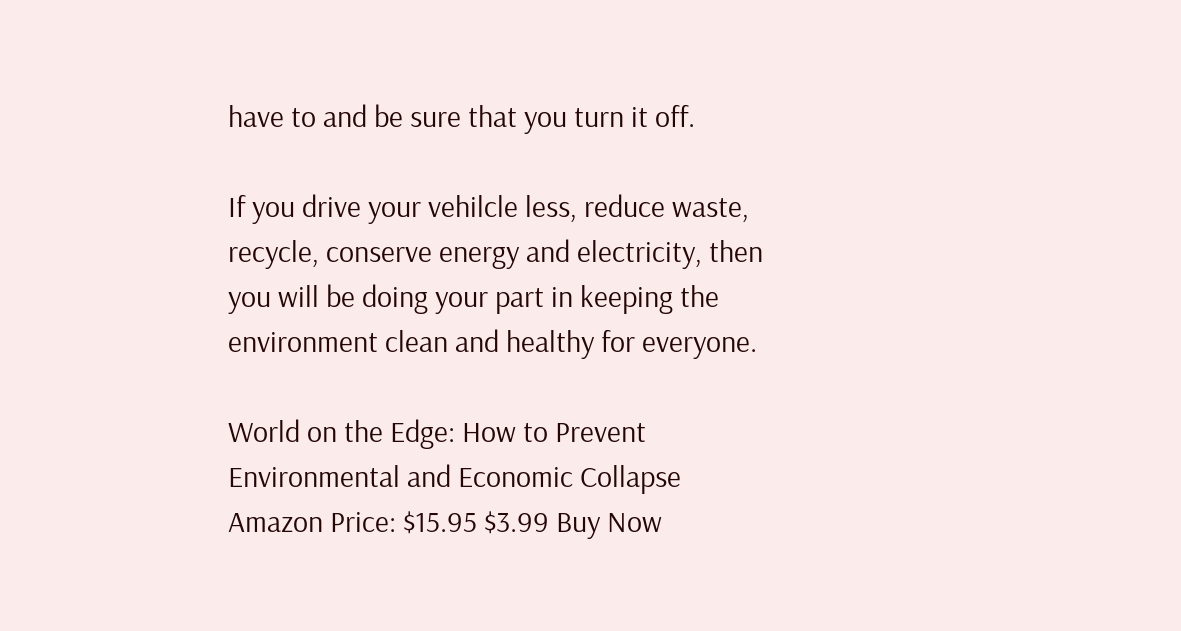have to and be sure that you turn it off.

If you drive your vehilcle less, reduce waste, recycle, conserve energy and electricity, then you will be doing your part in keeping the environment clean and healthy for everyone.

World on the Edge: How to Prevent Environmental and Economic Collapse
Amazon Price: $15.95 $3.99 Buy Now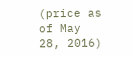(price as of May 28, 2016)